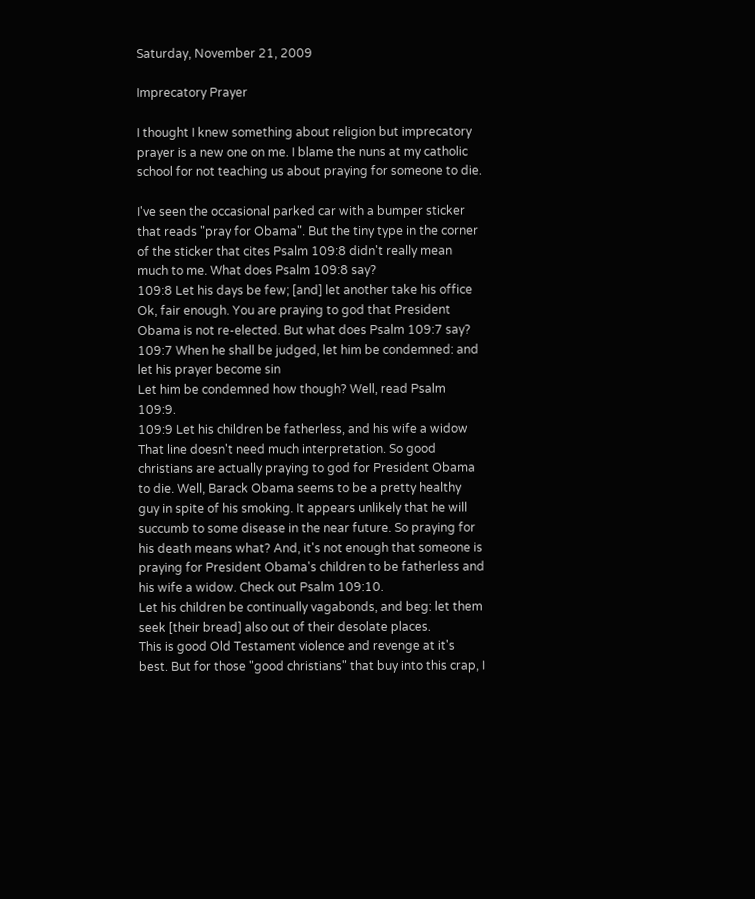Saturday, November 21, 2009

Imprecatory Prayer

I thought I knew something about religion but imprecatory prayer is a new one on me. I blame the nuns at my catholic school for not teaching us about praying for someone to die.

I've seen the occasional parked car with a bumper sticker that reads "pray for Obama". But the tiny type in the corner of the sticker that cites Psalm 109:8 didn't really mean much to me. What does Psalm 109:8 say?
109:8 Let his days be few; [and] let another take his office
Ok, fair enough. You are praying to god that President Obama is not re-elected. But what does Psalm 109:7 say?
109:7 When he shall be judged, let him be condemned: and let his prayer become sin
Let him be condemned how though? Well, read Psalm 109:9.
109:9 Let his children be fatherless, and his wife a widow
That line doesn't need much interpretation. So good christians are actually praying to god for President Obama to die. Well, Barack Obama seems to be a pretty healthy guy in spite of his smoking. It appears unlikely that he will succumb to some disease in the near future. So praying for his death means what? And, it's not enough that someone is praying for President Obama's children to be fatherless and his wife a widow. Check out Psalm 109:10.
Let his children be continually vagabonds, and beg: let them seek [their bread] also out of their desolate places.
This is good Old Testament violence and revenge at it's best. But for those "good christians" that buy into this crap, I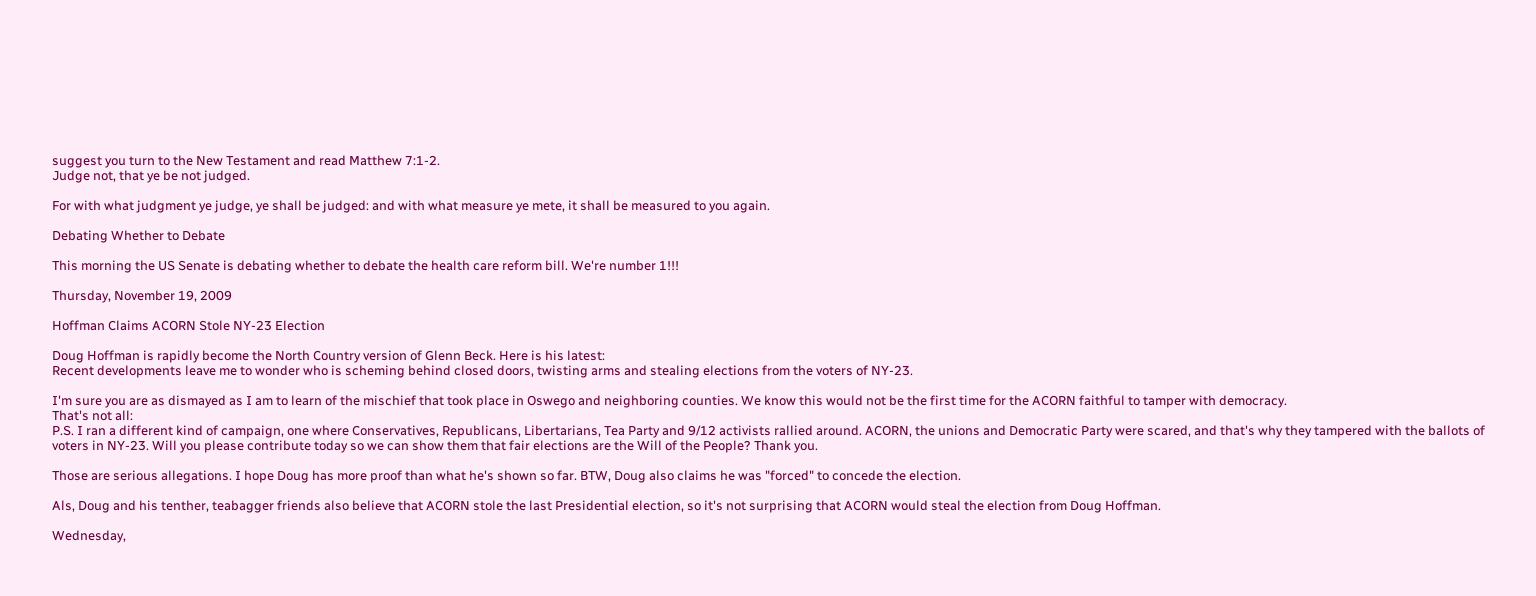suggest you turn to the New Testament and read Matthew 7:1-2.
Judge not, that ye be not judged.

For with what judgment ye judge, ye shall be judged: and with what measure ye mete, it shall be measured to you again.

Debating Whether to Debate

This morning the US Senate is debating whether to debate the health care reform bill. We're number 1!!!

Thursday, November 19, 2009

Hoffman Claims ACORN Stole NY-23 Election

Doug Hoffman is rapidly become the North Country version of Glenn Beck. Here is his latest:
Recent developments leave me to wonder who is scheming behind closed doors, twisting arms and stealing elections from the voters of NY-23.

I'm sure you are as dismayed as I am to learn of the mischief that took place in Oswego and neighboring counties. We know this would not be the first time for the ACORN faithful to tamper with democracy.
That's not all:
P.S. I ran a different kind of campaign, one where Conservatives, Republicans, Libertarians, Tea Party and 9/12 activists rallied around. ACORN, the unions and Democratic Party were scared, and that's why they tampered with the ballots of voters in NY-23. Will you please contribute today so we can show them that fair elections are the Will of the People? Thank you.

Those are serious allegations. I hope Doug has more proof than what he's shown so far. BTW, Doug also claims he was "forced" to concede the election.

Als, Doug and his tenther, teabagger friends also believe that ACORN stole the last Presidential election, so it's not surprising that ACORN would steal the election from Doug Hoffman.

Wednesday,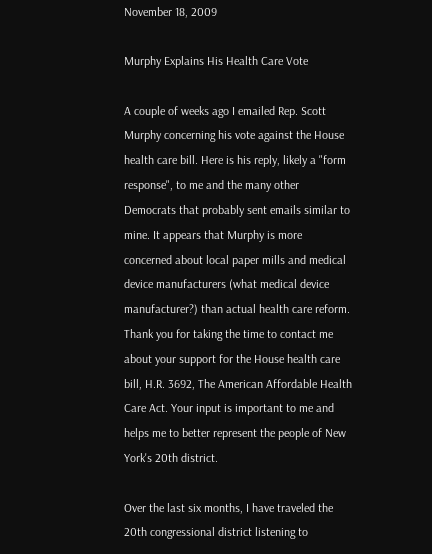November 18, 2009

Murphy Explains His Health Care Vote

A couple of weeks ago I emailed Rep. Scott Murphy concerning his vote against the House health care bill. Here is his reply, likely a "form response", to me and the many other Democrats that probably sent emails similar to mine. It appears that Murphy is more concerned about local paper mills and medical device manufacturers (what medical device manufacturer?) than actual health care reform.
Thank you for taking the time to contact me about your support for the House health care bill, H.R. 3692, The American Affordable Health Care Act. Your input is important to me and helps me to better represent the people of New York's 20th district.

Over the last six months, I have traveled the 20th congressional district listening to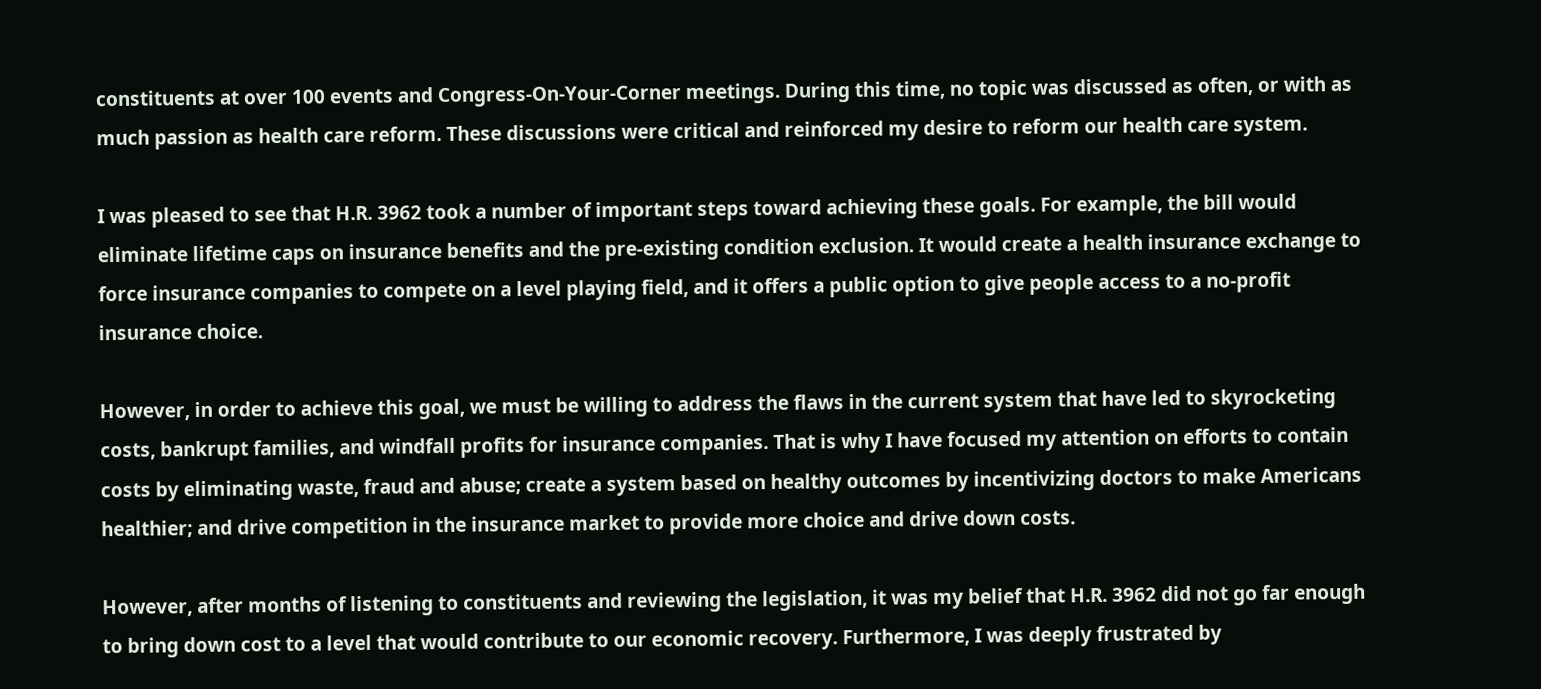constituents at over 100 events and Congress-On-Your-Corner meetings. During this time, no topic was discussed as often, or with as much passion as health care reform. These discussions were critical and reinforced my desire to reform our health care system.

I was pleased to see that H.R. 3962 took a number of important steps toward achieving these goals. For example, the bill would eliminate lifetime caps on insurance benefits and the pre-existing condition exclusion. It would create a health insurance exchange to force insurance companies to compete on a level playing field, and it offers a public option to give people access to a no-profit insurance choice.

However, in order to achieve this goal, we must be willing to address the flaws in the current system that have led to skyrocketing costs, bankrupt families, and windfall profits for insurance companies. That is why I have focused my attention on efforts to contain costs by eliminating waste, fraud and abuse; create a system based on healthy outcomes by incentivizing doctors to make Americans healthier; and drive competition in the insurance market to provide more choice and drive down costs.

However, after months of listening to constituents and reviewing the legislation, it was my belief that H.R. 3962 did not go far enough to bring down cost to a level that would contribute to our economic recovery. Furthermore, I was deeply frustrated by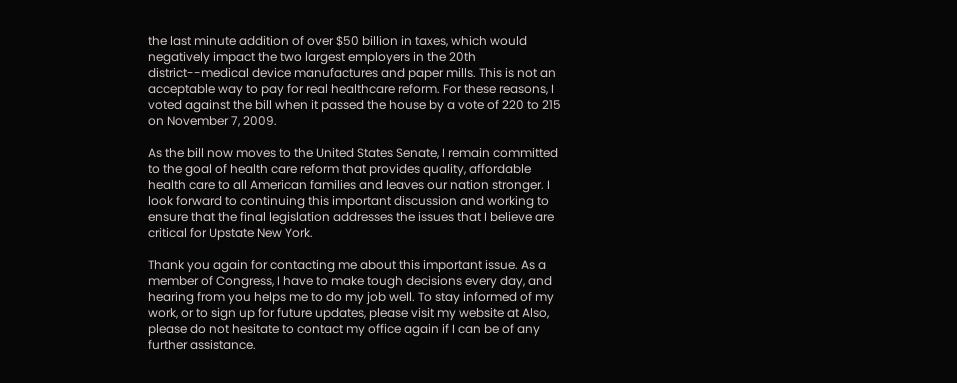the last minute addition of over $50 billion in taxes, which would negatively impact the two largest employers in the 20th district--medical device manufactures and paper mills. This is not an acceptable way to pay for real healthcare reform. For these reasons, I voted against the bill when it passed the house by a vote of 220 to 215 on November 7, 2009.

As the bill now moves to the United States Senate, I remain committed to the goal of health care reform that provides quality, affordable health care to all American families and leaves our nation stronger. I look forward to continuing this important discussion and working to ensure that the final legislation addresses the issues that I believe are critical for Upstate New York.

Thank you again for contacting me about this important issue. As a member of Congress, I have to make tough decisions every day, and hearing from you helps me to do my job well. To stay informed of my work, or to sign up for future updates, please visit my website at Also, please do not hesitate to contact my office again if I can be of any further assistance.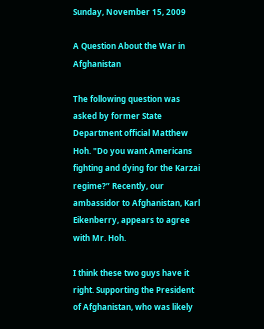Sunday, November 15, 2009

A Question About the War in Afghanistan

The following question was asked by former State Department official Matthew Hoh. "Do you want Americans fighting and dying for the Karzai regime?” Recently, our ambassidor to Afghanistan, Karl Eikenberry, appears to agree with Mr. Hoh.

I think these two guys have it right. Supporting the President of Afghanistan, who was likely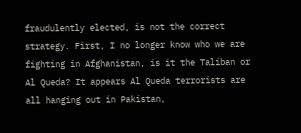fraudulently elected, is not the correct strategy. First, I no longer know who we are fighting in Afghanistan, is it the Taliban or Al Queda? It appears Al Queda terrorists are all hanging out in Pakistan,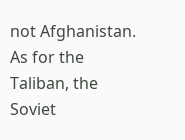not Afghanistan. As for the Taliban, the Soviet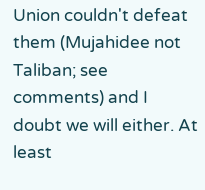Union couldn't defeat them (Mujahidee not Taliban; see comments) and I doubt we will either. At least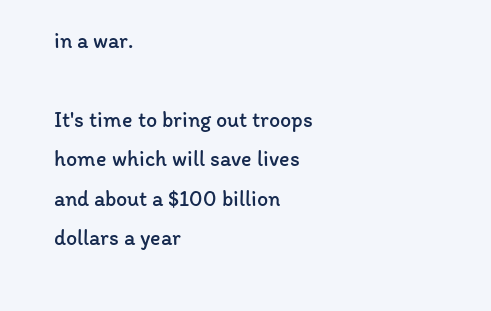in a war.

It's time to bring out troops home which will save lives and about a $100 billion dollars a year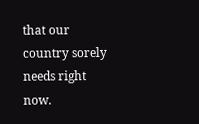that our country sorely needs right now.